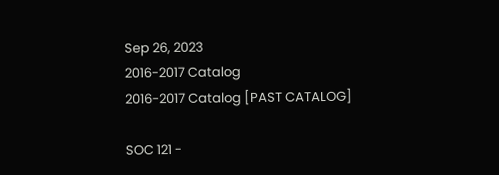Sep 26, 2023
2016-2017 Catalog
2016-2017 Catalog [PAST CATALOG]

SOC 121 -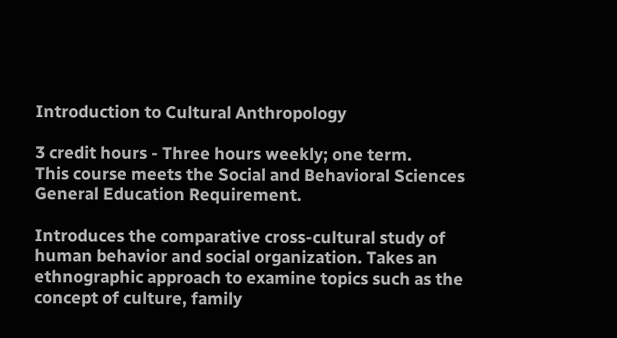Introduction to Cultural Anthropology

3 credit hours - Three hours weekly; one term.
This course meets the Social and Behavioral Sciences General Education Requirement.

Introduces the comparative cross-cultural study of human behavior and social organization. Takes an ethnographic approach to examine topics such as the concept of culture, family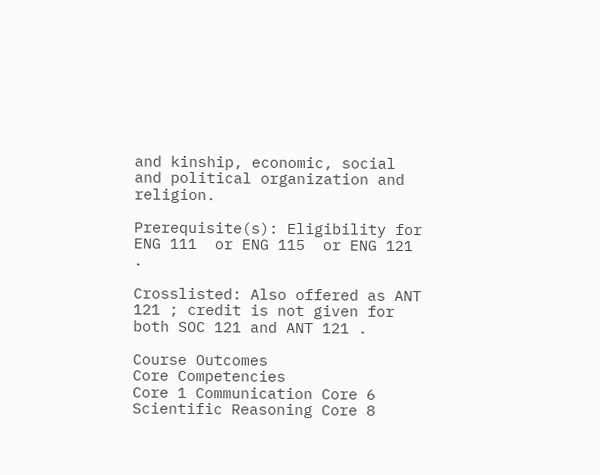and kinship, economic, social and political organization and religion.

Prerequisite(s): Eligibility for ENG 111  or ENG 115  or ENG 121 .

Crosslisted: Also offered as ANT 121 ; credit is not given for both SOC 121 and ANT 121 .

Course Outcomes
Core Competencies
Core 1 Communication Core 6 Scientific Reasoning Core 8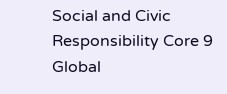Social and Civic Responsibility Core 9 Global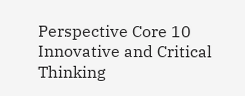Perspective Core 10 Innovative and Critical Thinking